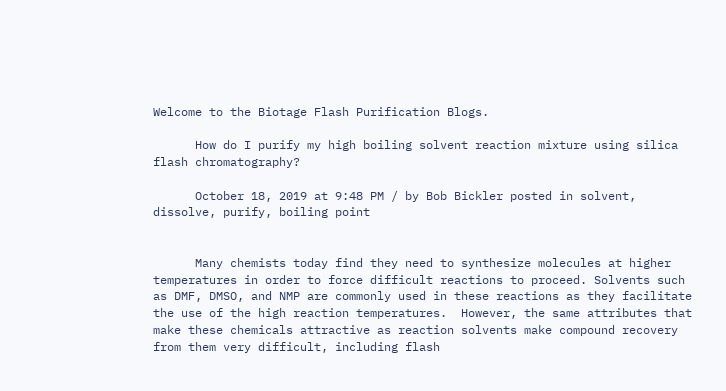Welcome to the Biotage Flash Purification Blogs.

      How do I purify my high boiling solvent reaction mixture using silica flash chromatography?

      October 18, 2019 at 9:48 PM / by Bob Bickler posted in solvent, dissolve, purify, boiling point


      Many chemists today find they need to synthesize molecules at higher temperatures in order to force difficult reactions to proceed. Solvents such as DMF, DMSO, and NMP are commonly used in these reactions as they facilitate the use of the high reaction temperatures.  However, the same attributes that make these chemicals attractive as reaction solvents make compound recovery from them very difficult, including flash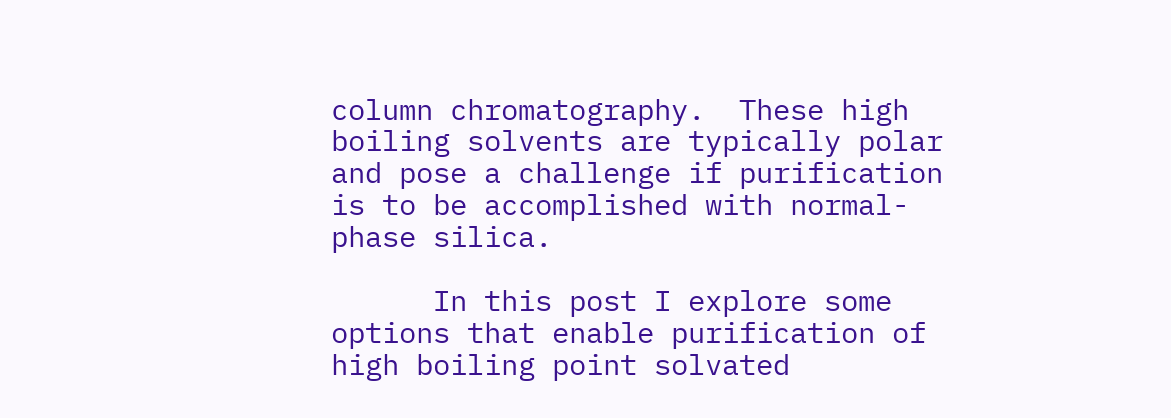column chromatography.  These high boiling solvents are typically polar and pose a challenge if purification is to be accomplished with normal-phase silica.

      In this post I explore some options that enable purification of high boiling point solvated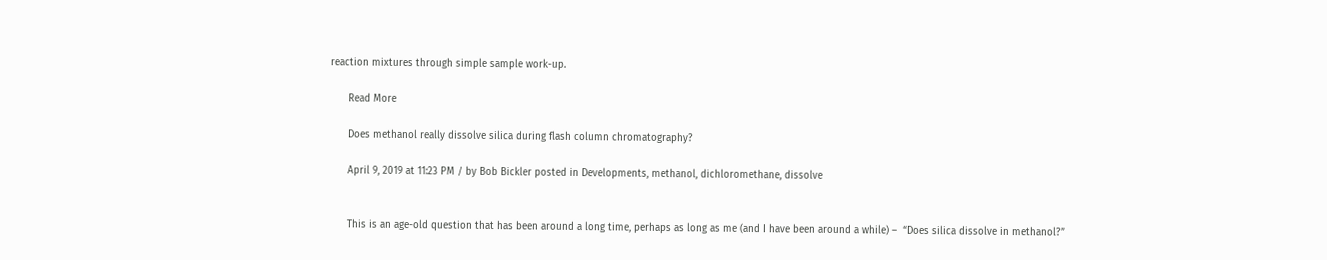reaction mixtures through simple sample work-up.

      Read More

      Does methanol really dissolve silica during flash column chromatography?

      April 9, 2019 at 11:23 PM / by Bob Bickler posted in Developments, methanol, dichloromethane, dissolve


      This is an age-old question that has been around a long time, perhaps as long as me (and I have been around a while) –  “Does silica dissolve in methanol?”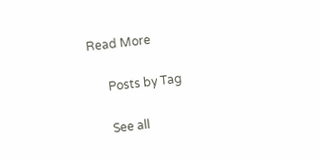Read More

      Posts by Tag

      See all